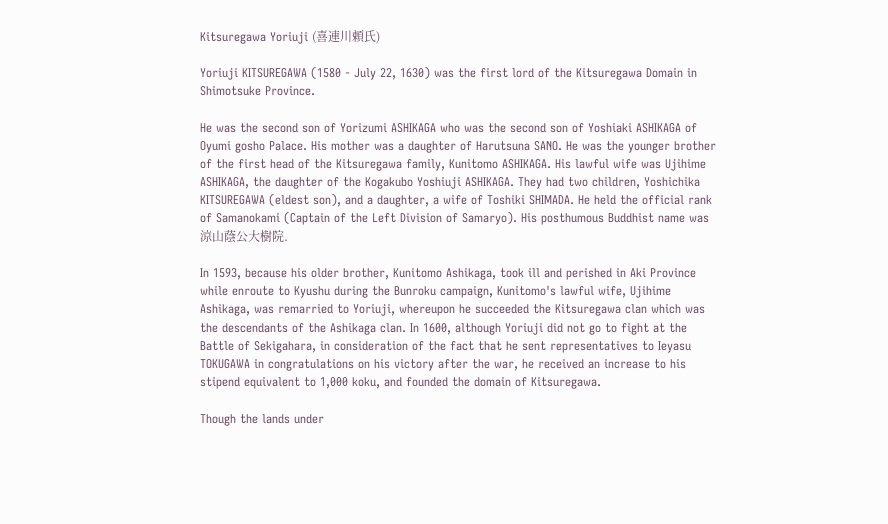Kitsuregawa Yoriuji (喜連川頼氏)

Yoriuji KITSUREGAWA (1580 - July 22, 1630) was the first lord of the Kitsuregawa Domain in Shimotsuke Province.

He was the second son of Yorizumi ASHIKAGA who was the second son of Yoshiaki ASHIKAGA of Oyumi gosho Palace. His mother was a daughter of Harutsuna SANO. He was the younger brother of the first head of the Kitsuregawa family, Kunitomo ASHIKAGA. His lawful wife was Ujihime ASHIKAGA, the daughter of the Kogakubo Yoshiuji ASHIKAGA. They had two children, Yoshichika KITSUREGAWA (eldest son), and a daughter, a wife of Toshiki SHIMADA. He held the official rank of Samanokami (Captain of the Left Division of Samaryo). His posthumous Buddhist name was 涼山蔭公大樹院.

In 1593, because his older brother, Kunitomo Ashikaga, took ill and perished in Aki Province while enroute to Kyushu during the Bunroku campaign, Kunitomo's lawful wife, Ujihime Ashikaga, was remarried to Yoriuji, whereupon he succeeded the Kitsuregawa clan which was the descendants of the Ashikaga clan. In 1600, although Yoriuji did not go to fight at the Battle of Sekigahara, in consideration of the fact that he sent representatives to Ieyasu TOKUGAWA in congratulations on his victory after the war, he received an increase to his stipend equivalent to 1,000 koku, and founded the domain of Kitsuregawa.

Though the lands under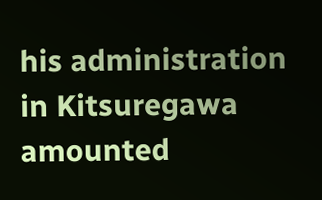his administration in Kitsuregawa amounted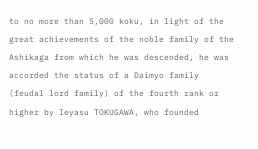to no more than 5,000 koku, in light of the great achievements of the noble family of the Ashikaga from which he was descended, he was accorded the status of a Daimyo family (feudal lord family) of the fourth rank or higher by Ieyasu TOKUGAWA, who founded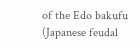of the Edo bakufu (Japanese feudal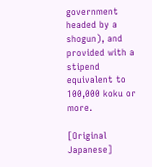government headed by a shogun), and provided with a stipend equivalent to 100,000 koku or more.

[Original Japanese]